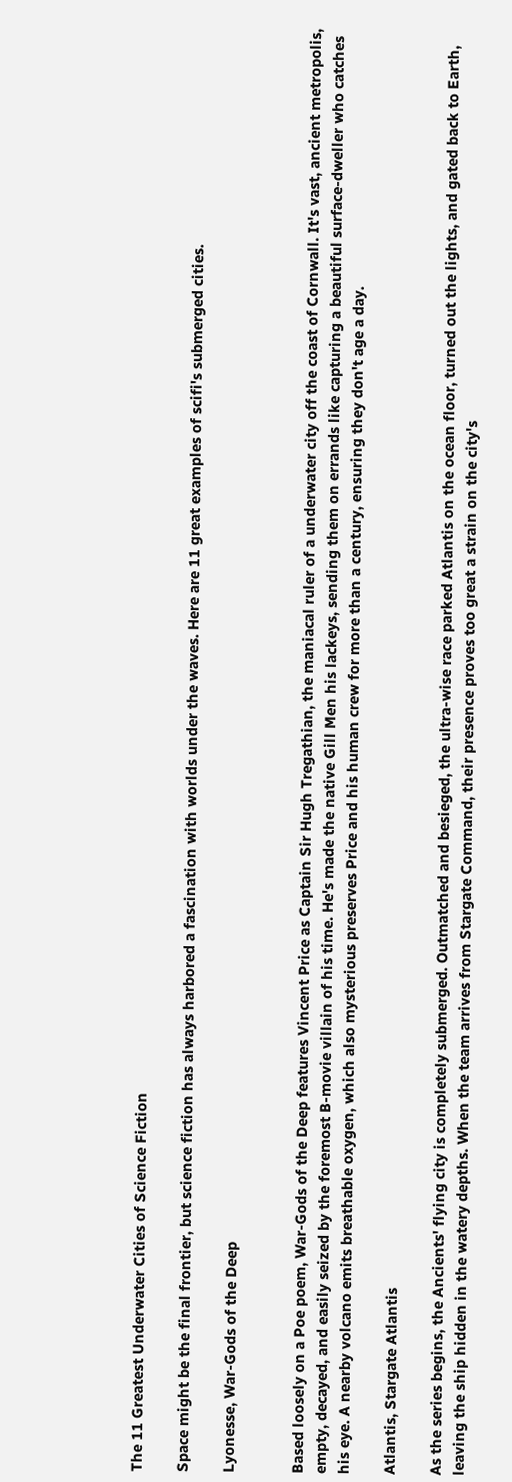The 11 Greatest Underwater Cities of Science Fiction

Space might be the final frontier, but science fiction has always harbored a fascination with worlds under the waves. Here are 11 great examples of scifi's submerged cities.

Lyonesse, War-Gods of the Deep


Based loosely on a Poe poem, War-Gods of the Deep features Vincent Price as Captain Sir Hugh Tregathian, the maniacal ruler of a underwater city off the coast of Cornwall. It's vast, ancient metropolis, empty, decayed, and easily seized by the foremost B-movie villain of his time. He's made the native Gill Men his lackeys, sending them on errands like capturing a beautiful surface-dweller who catches his eye. A nearby volcano emits breathable oxygen, which also mysterious preserves Price and his human crew for more than a century, ensuring they don't age a day.

Atlantis, Stargate Atlantis

As the series begins, the Ancients' flying city is completely submerged. Outmatched and besieged, the ultra-wise race parked Atlantis on the ocean floor, turned out the lights, and gated back to Earth, leaving the ship hidden in the watery depths. When the team arrives from Stargate Command, their presence proves too great a strain on the city's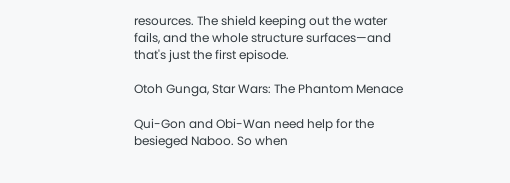resources. The shield keeping out the water fails, and the whole structure surfaces—and that's just the first episode.

Otoh Gunga, Star Wars: The Phantom Menace

Qui-Gon and Obi-Wan need help for the besieged Naboo. So when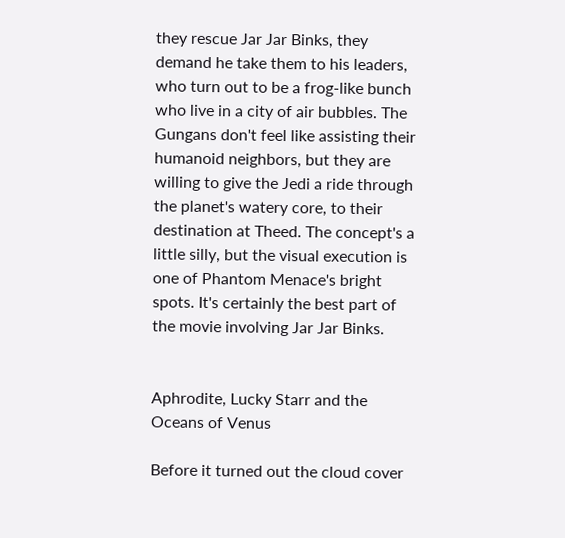they rescue Jar Jar Binks, they demand he take them to his leaders, who turn out to be a frog-like bunch who live in a city of air bubbles. The Gungans don't feel like assisting their humanoid neighbors, but they are willing to give the Jedi a ride through the planet's watery core, to their destination at Theed. The concept's a little silly, but the visual execution is one of Phantom Menace's bright spots. It's certainly the best part of the movie involving Jar Jar Binks.


Aphrodite, Lucky Starr and the Oceans of Venus

Before it turned out the cloud cover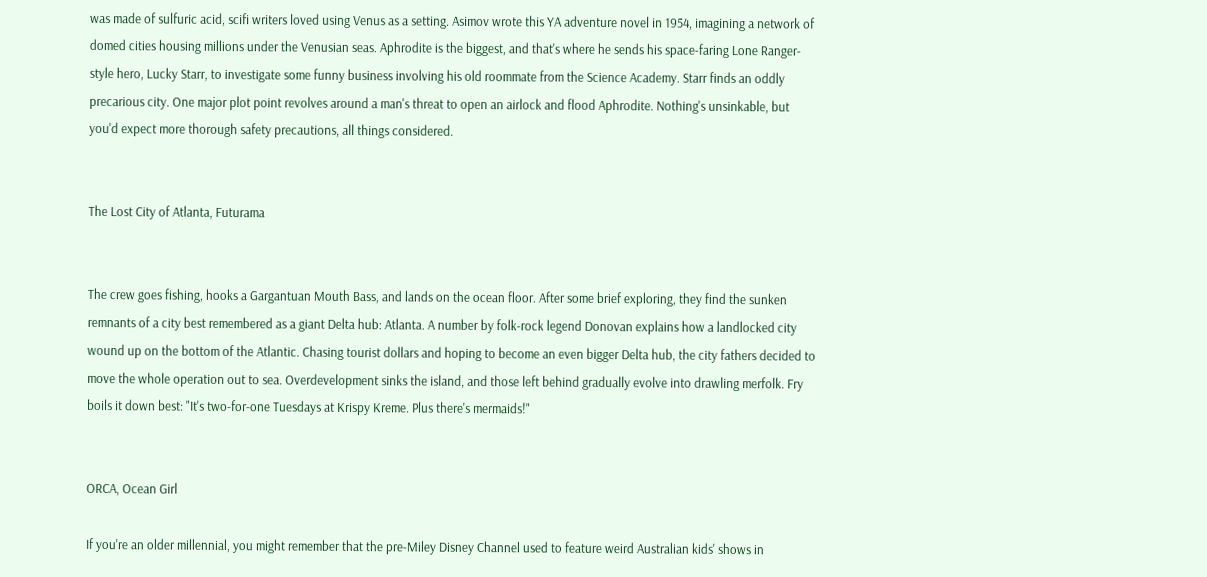was made of sulfuric acid, scifi writers loved using Venus as a setting. Asimov wrote this YA adventure novel in 1954, imagining a network of domed cities housing millions under the Venusian seas. Aphrodite is the biggest, and that's where he sends his space-faring Lone Ranger-style hero, Lucky Starr, to investigate some funny business involving his old roommate from the Science Academy. Starr finds an oddly precarious city. One major plot point revolves around a man's threat to open an airlock and flood Aphrodite. Nothing's unsinkable, but you'd expect more thorough safety precautions, all things considered.


The Lost City of Atlanta, Futurama


The crew goes fishing, hooks a Gargantuan Mouth Bass, and lands on the ocean floor. After some brief exploring, they find the sunken remnants of a city best remembered as a giant Delta hub: Atlanta. A number by folk-rock legend Donovan explains how a landlocked city wound up on the bottom of the Atlantic. Chasing tourist dollars and hoping to become an even bigger Delta hub, the city fathers decided to move the whole operation out to sea. Overdevelopment sinks the island, and those left behind gradually evolve into drawling merfolk. Fry boils it down best: "It's two-for-one Tuesdays at Krispy Kreme. Plus there's mermaids!"


ORCA, Ocean Girl

If you're an older millennial, you might remember that the pre-Miley Disney Channel used to feature weird Australian kids' shows in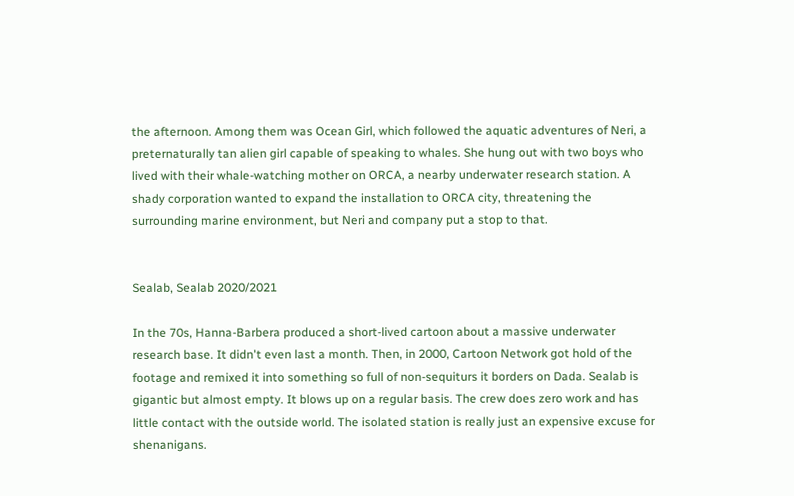the afternoon. Among them was Ocean Girl, which followed the aquatic adventures of Neri, a preternaturally tan alien girl capable of speaking to whales. She hung out with two boys who lived with their whale-watching mother on ORCA, a nearby underwater research station. A shady corporation wanted to expand the installation to ORCA city, threatening the surrounding marine environment, but Neri and company put a stop to that.


Sealab, Sealab 2020/2021

In the 70s, Hanna-Barbera produced a short-lived cartoon about a massive underwater research base. It didn't even last a month. Then, in 2000, Cartoon Network got hold of the footage and remixed it into something so full of non-sequiturs it borders on Dada. Sealab is gigantic but almost empty. It blows up on a regular basis. The crew does zero work and has little contact with the outside world. The isolated station is really just an expensive excuse for shenanigans.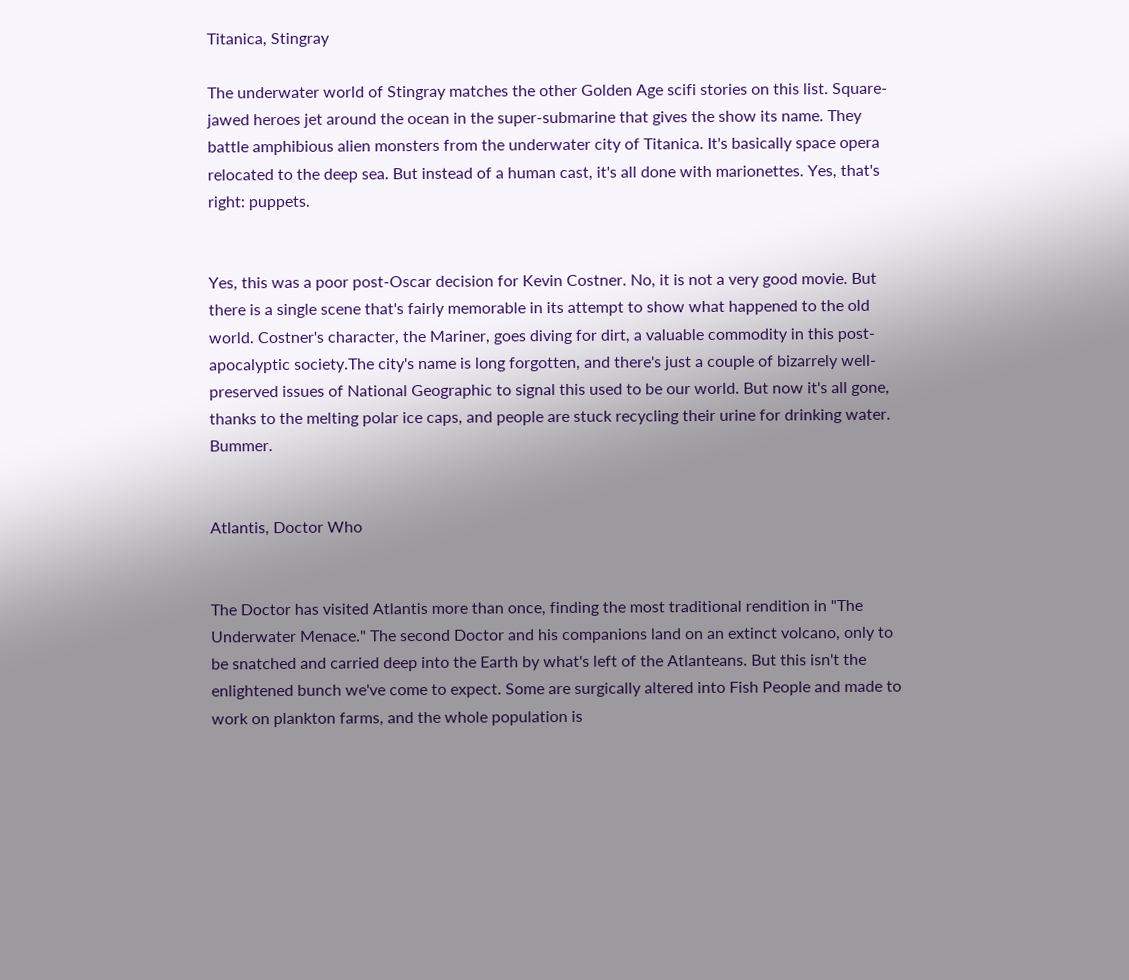Titanica, Stingray

The underwater world of Stingray matches the other Golden Age scifi stories on this list. Square-jawed heroes jet around the ocean in the super-submarine that gives the show its name. They battle amphibious alien monsters from the underwater city of Titanica. It's basically space opera relocated to the deep sea. But instead of a human cast, it's all done with marionettes. Yes, that's right: puppets.


Yes, this was a poor post-Oscar decision for Kevin Costner. No, it is not a very good movie. But there is a single scene that's fairly memorable in its attempt to show what happened to the old world. Costner's character, the Mariner, goes diving for dirt, a valuable commodity in this post-apocalyptic society.The city's name is long forgotten, and there's just a couple of bizarrely well-preserved issues of National Geographic to signal this used to be our world. But now it's all gone, thanks to the melting polar ice caps, and people are stuck recycling their urine for drinking water. Bummer.


Atlantis, Doctor Who


The Doctor has visited Atlantis more than once, finding the most traditional rendition in "The Underwater Menace." The second Doctor and his companions land on an extinct volcano, only to be snatched and carried deep into the Earth by what's left of the Atlanteans. But this isn't the enlightened bunch we've come to expect. Some are surgically altered into Fish People and made to work on plankton farms, and the whole population is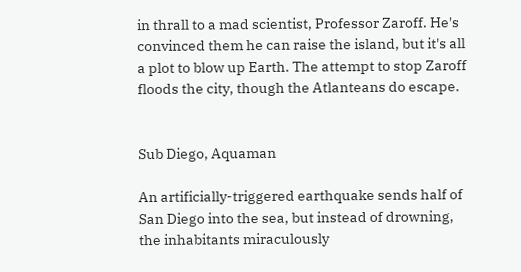in thrall to a mad scientist, Professor Zaroff. He's convinced them he can raise the island, but it's all a plot to blow up Earth. The attempt to stop Zaroff floods the city, though the Atlanteans do escape.


Sub Diego, Aquaman

An artificially-triggered earthquake sends half of San Diego into the sea, but instead of drowning, the inhabitants miraculously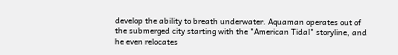develop the ability to breath underwater. Aquaman operates out of the submerged city starting with the "American Tidal" storyline, and he even relocates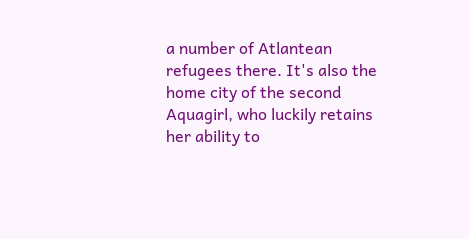a number of Atlantean refugees there. It's also the home city of the second Aquagirl, who luckily retains her ability to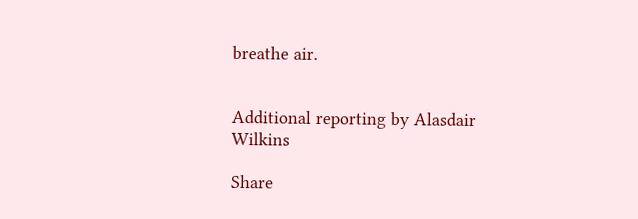breathe air.


Additional reporting by Alasdair Wilkins

Share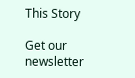This Story

Get our newsletter